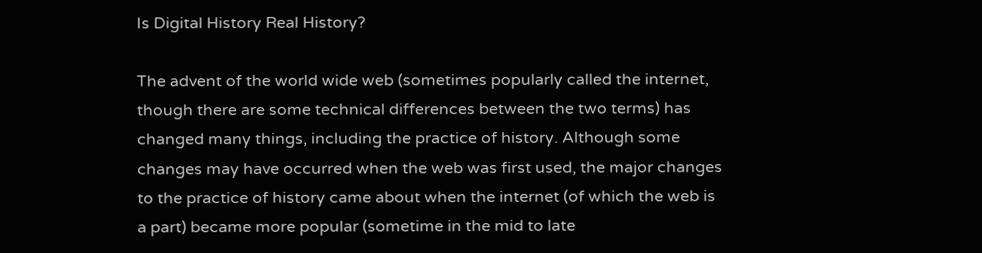Is Digital History Real History?

The advent of the world wide web (sometimes popularly called the internet, though there are some technical differences between the two terms) has changed many things, including the practice of history. Although some changes may have occurred when the web was first used, the major changes to the practice of history came about when the internet (of which the web is a part) became more popular (sometime in the mid to late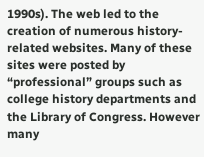1990s). The web led to the creation of numerous history-related websites. Many of these sites were posted by “professional” groups such as college history departments and the Library of Congress. However many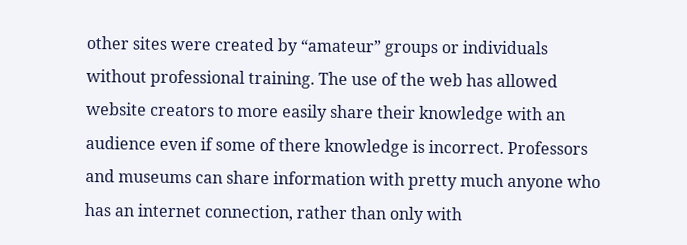other sites were created by “amateur” groups or individuals without professional training. The use of the web has allowed website creators to more easily share their knowledge with an audience even if some of there knowledge is incorrect. Professors and museums can share information with pretty much anyone who has an internet connection, rather than only with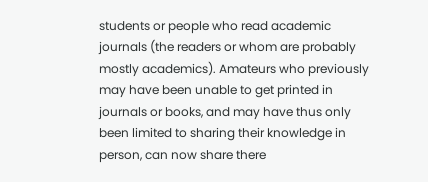students or people who read academic journals (the readers or whom are probably mostly academics). Amateurs who previously may have been unable to get printed in journals or books, and may have thus only been limited to sharing their knowledge in person, can now share there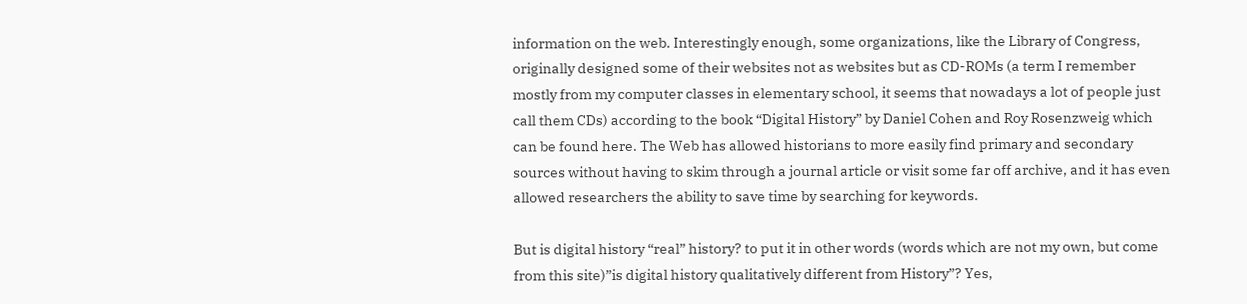information on the web. Interestingly enough, some organizations, like the Library of Congress, originally designed some of their websites not as websites but as CD-ROMs (a term I remember mostly from my computer classes in elementary school, it seems that nowadays a lot of people just call them CDs) according to the book “Digital History” by Daniel Cohen and Roy Rosenzweig which can be found here. The Web has allowed historians to more easily find primary and secondary sources without having to skim through a journal article or visit some far off archive, and it has even allowed researchers the ability to save time by searching for keywords.

But is digital history “real” history? to put it in other words (words which are not my own, but come from this site)”is digital history qualitatively different from History”? Yes,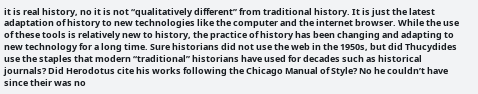it is real history, no it is not “qualitatively different” from traditional history. It is just the latest adaptation of history to new technologies like the computer and the internet browser. While the use of these tools is relatively new to history, the practice of history has been changing and adapting to new technology for a long time. Sure historians did not use the web in the 1950s, but did Thucydides use the staples that modern “traditional” historians have used for decades such as historical journals? Did Herodotus cite his works following the Chicago Manual of Style? No he couldn’t have since their was no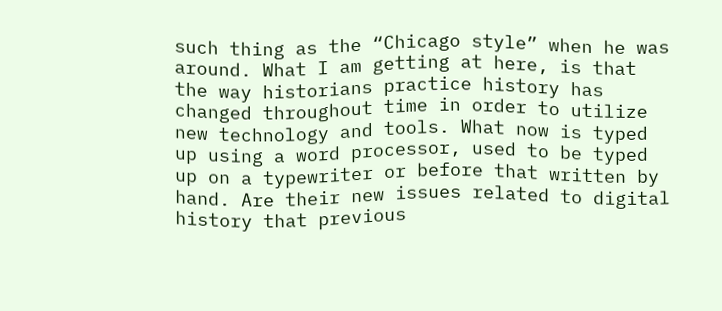such thing as the “Chicago style” when he was around. What I am getting at here, is that the way historians practice history has changed throughout time in order to utilize new technology and tools. What now is typed up using a word processor, used to be typed up on a typewriter or before that written by hand. Are their new issues related to digital history that previous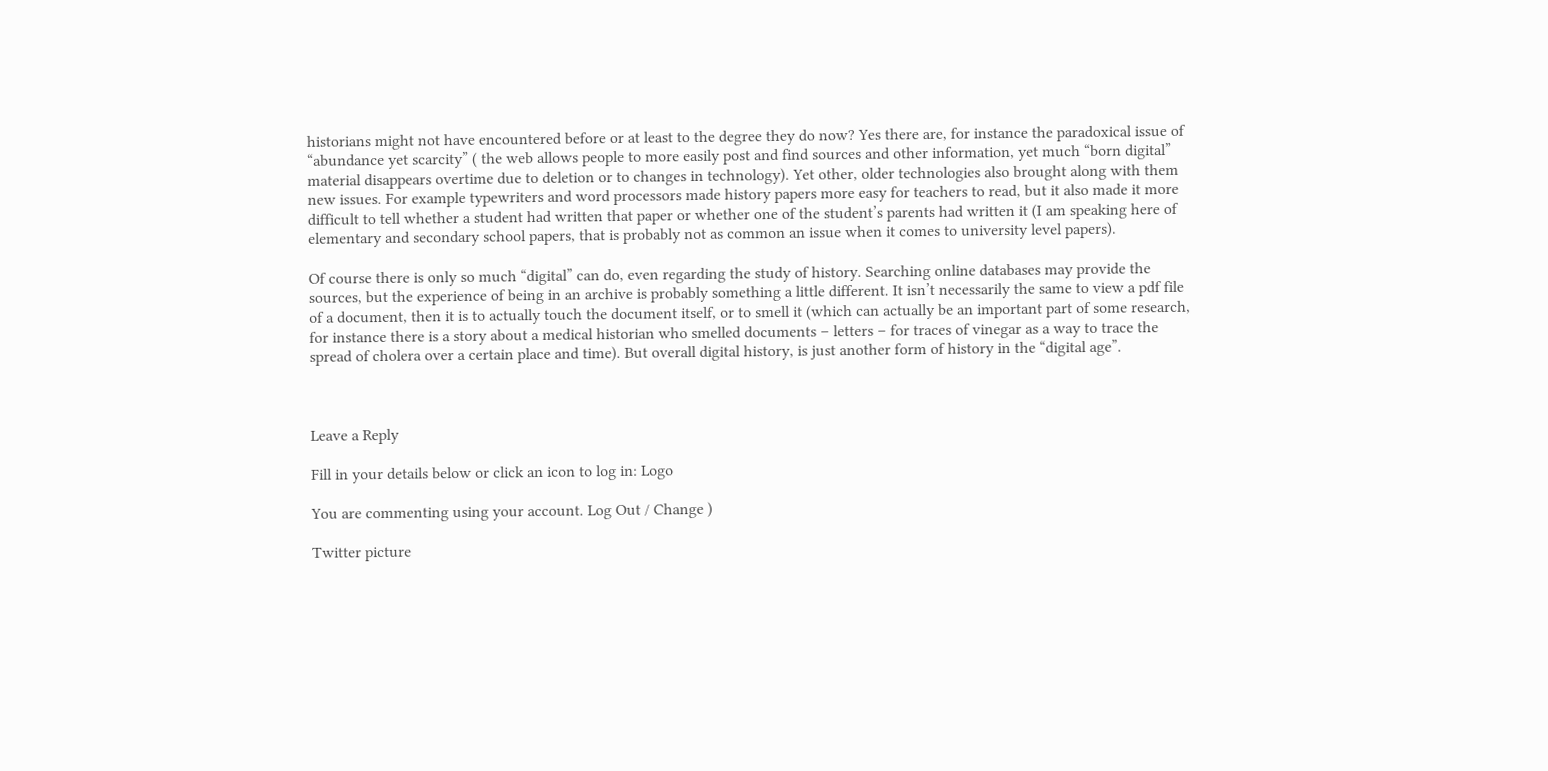historians might not have encountered before or at least to the degree they do now? Yes there are, for instance the paradoxical issue of “abundance yet scarcity” ( the web allows people to more easily post and find sources and other information, yet much “born digital” material disappears overtime due to deletion or to changes in technology). Yet other, older technologies also brought along with them new issues. For example typewriters and word processors made history papers more easy for teachers to read, but it also made it more difficult to tell whether a student had written that paper or whether one of the student’s parents had written it (I am speaking here of elementary and secondary school papers, that is probably not as common an issue when it comes to university level papers).

Of course there is only so much “digital” can do, even regarding the study of history. Searching online databases may provide the sources, but the experience of being in an archive is probably something a little different. It isn’t necessarily the same to view a pdf file of a document, then it is to actually touch the document itself, or to smell it (which can actually be an important part of some research, for instance there is a story about a medical historian who smelled documents – letters – for traces of vinegar as a way to trace the spread of cholera over a certain place and time). But overall digital history, is just another form of history in the “digital age”.



Leave a Reply

Fill in your details below or click an icon to log in: Logo

You are commenting using your account. Log Out / Change )

Twitter picture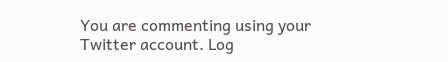You are commenting using your Twitter account. Log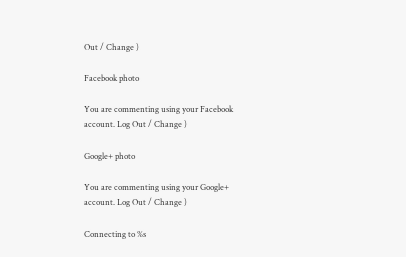Out / Change )

Facebook photo

You are commenting using your Facebook account. Log Out / Change )

Google+ photo

You are commenting using your Google+ account. Log Out / Change )

Connecting to %s